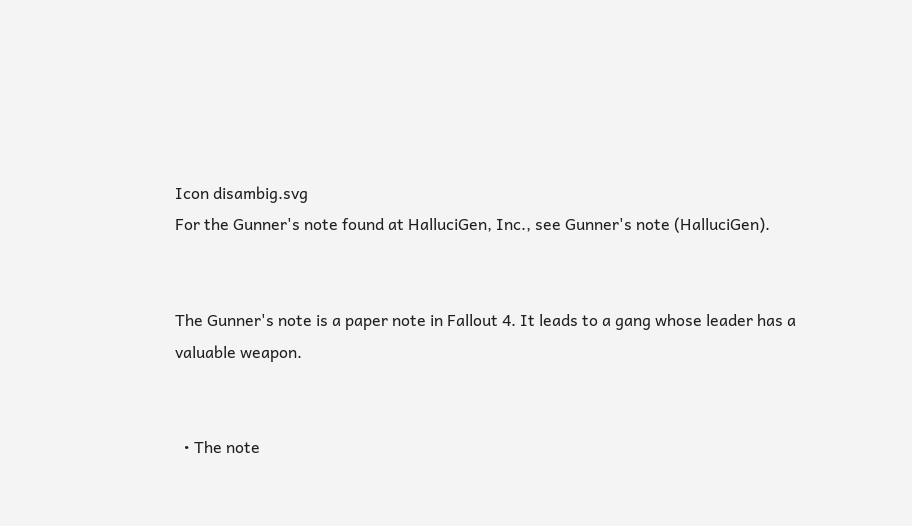Icon disambig.svg
For the Gunner's note found at HalluciGen, Inc., see Gunner's note (HalluciGen).


The Gunner's note is a paper note in Fallout 4. It leads to a gang whose leader has a valuable weapon.


  • The note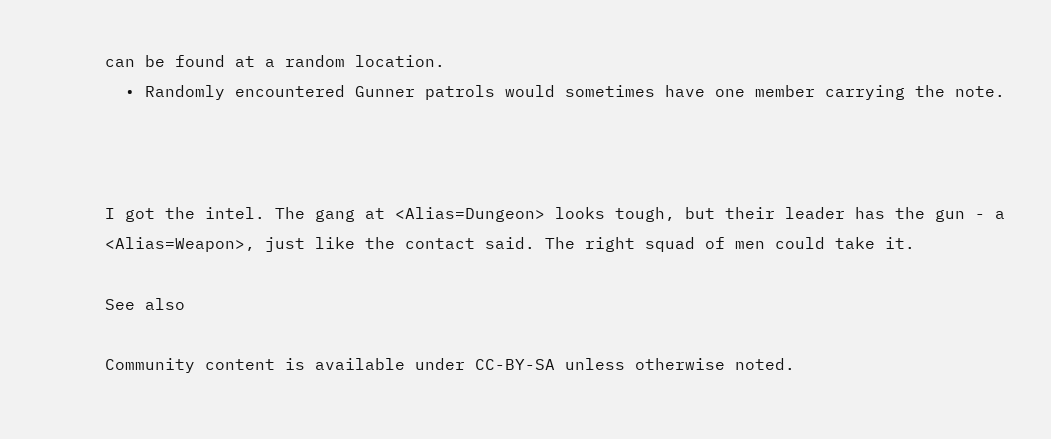can be found at a random location.
  • Randomly encountered Gunner patrols would sometimes have one member carrying the note.



I got the intel. The gang at <Alias=Dungeon> looks tough, but their leader has the gun - a <Alias=Weapon>, just like the contact said. The right squad of men could take it.

See also

Community content is available under CC-BY-SA unless otherwise noted.